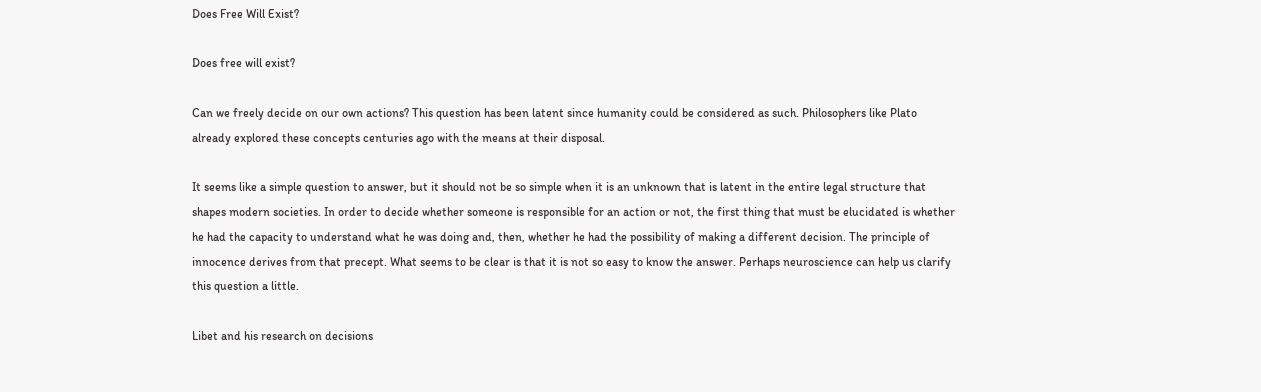Does Free Will Exist?

Does free will exist?

Can we freely decide on our own actions? This question has been latent since humanity could be considered as such. Philosophers like Plato already explored these concepts centuries ago with the means at their disposal.

It seems like a simple question to answer, but it should not be so simple when it is an unknown that is latent in the entire legal structure that shapes modern societies. In order to decide whether someone is responsible for an action or not, the first thing that must be elucidated is whether he had the capacity to understand what he was doing and, then, whether he had the possibility of making a different decision. The principle of innocence derives from that precept. What seems to be clear is that it is not so easy to know the answer. Perhaps neuroscience can help us clarify this question a little.

Libet and his research on decisions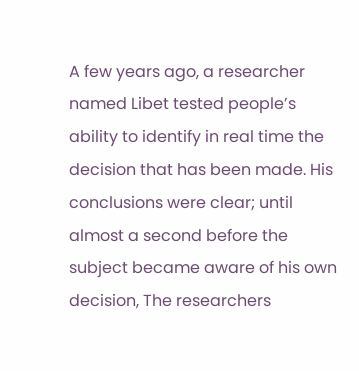A few years ago, a researcher named Libet tested people’s ability to identify in real time the decision that has been made. His conclusions were clear; until almost a second before the subject became aware of his own decision, The researchers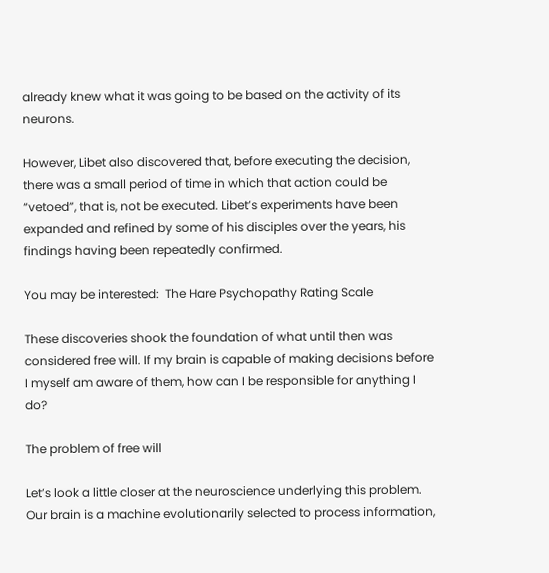already knew what it was going to be based on the activity of its neurons.

However, Libet also discovered that, before executing the decision, there was a small period of time in which that action could be “vetoed”, that is, not be executed. Libet’s experiments have been expanded and refined by some of his disciples over the years, his findings having been repeatedly confirmed.

You may be interested:  The Hare Psychopathy Rating Scale

These discoveries shook the foundation of what until then was considered free will. If my brain is capable of making decisions before I myself am aware of them, how can I be responsible for anything I do?

The problem of free will

Let’s look a little closer at the neuroscience underlying this problem. Our brain is a machine evolutionarily selected to process information,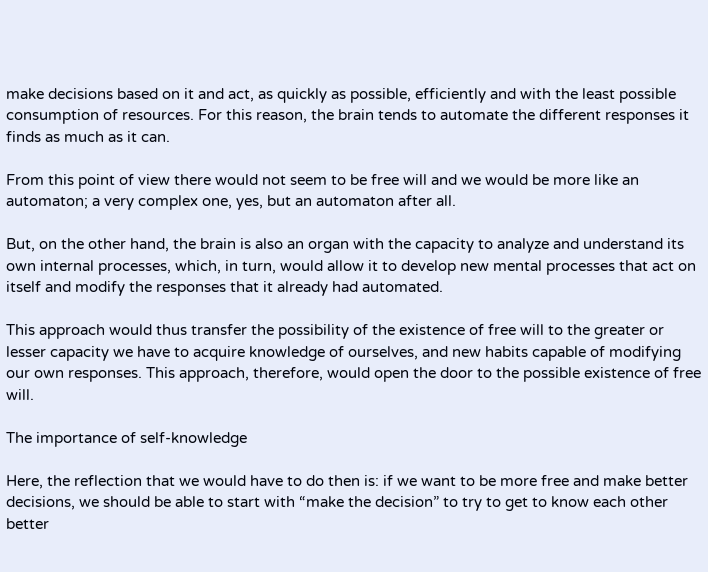make decisions based on it and act, as quickly as possible, efficiently and with the least possible consumption of resources. For this reason, the brain tends to automate the different responses it finds as much as it can.

From this point of view there would not seem to be free will and we would be more like an automaton; a very complex one, yes, but an automaton after all.

But, on the other hand, the brain is also an organ with the capacity to analyze and understand its own internal processes, which, in turn, would allow it to develop new mental processes that act on itself and modify the responses that it already had automated.

This approach would thus transfer the possibility of the existence of free will to the greater or lesser capacity we have to acquire knowledge of ourselves, and new habits capable of modifying our own responses. This approach, therefore, would open the door to the possible existence of free will.

The importance of self-knowledge

Here, the reflection that we would have to do then is: if we want to be more free and make better decisions, we should be able to start with “make the decision” to try to get to know each other better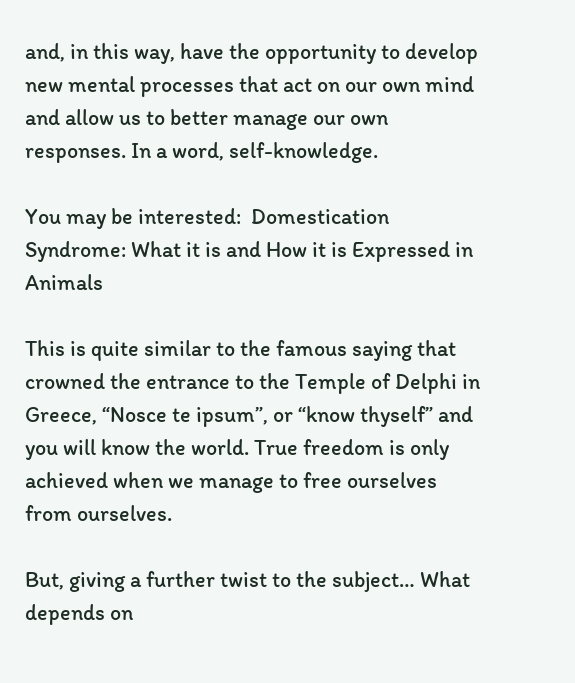and, in this way, have the opportunity to develop new mental processes that act on our own mind and allow us to better manage our own responses. In a word, self-knowledge.

You may be interested:  Domestication Syndrome: What it is and How it is Expressed in Animals

This is quite similar to the famous saying that crowned the entrance to the Temple of Delphi in Greece, “Nosce te ipsum”, or “know thyself” and you will know the world. True freedom is only achieved when we manage to free ourselves from ourselves.

But, giving a further twist to the subject… What depends on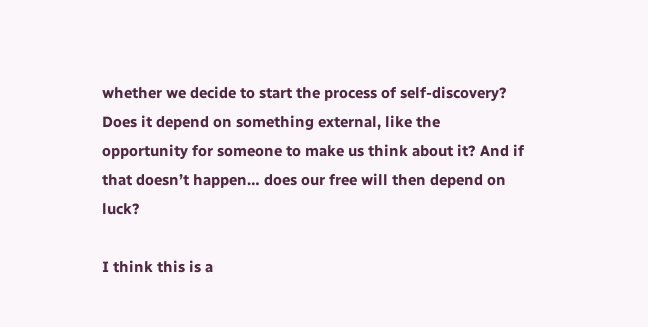whether we decide to start the process of self-discovery? Does it depend on something external, like the opportunity for someone to make us think about it? And if that doesn’t happen… does our free will then depend on luck?

I think this is a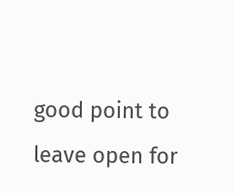good point to leave open for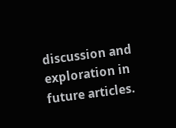discussion and exploration in future articles.